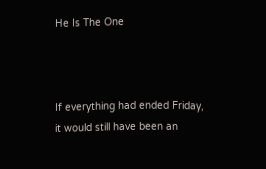He Is The One



If everything had ended Friday, it would still have been an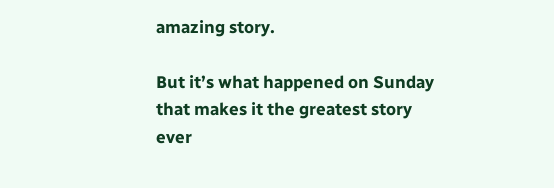amazing story.

But it’s what happened on Sunday that makes it the greatest story ever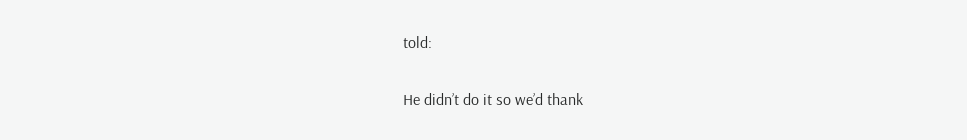told:

He didn’t do it so we’d thank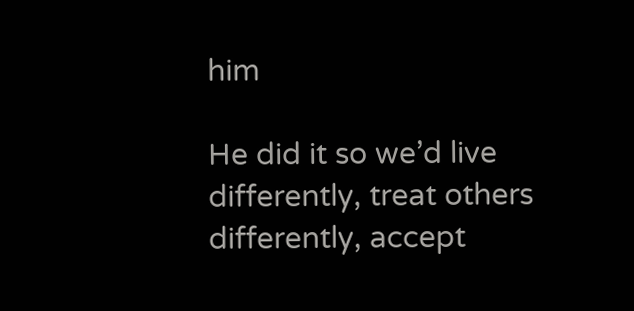him

He did it so we’d live differently, treat others differently, accept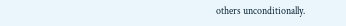others unconditionally.